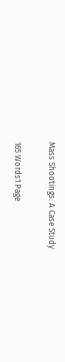Mass Shootings: A Case Study

165 Words1 Page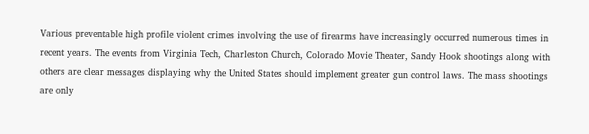Various preventable high profile violent crimes involving the use of firearms have increasingly occurred numerous times in recent years. The events from Virginia Tech, Charleston Church, Colorado Movie Theater, Sandy Hook shootings along with others are clear messages displaying why the United States should implement greater gun control laws. The mass shootings are only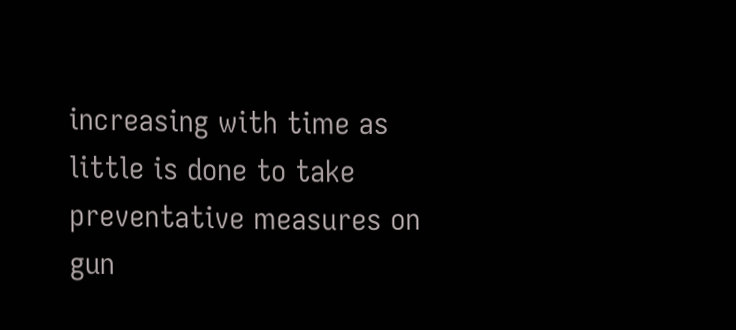increasing with time as little is done to take preventative measures on gun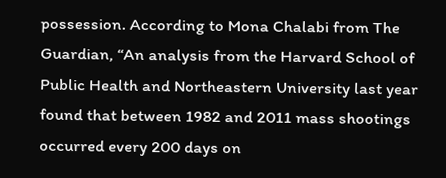possession. According to Mona Chalabi from The Guardian, “An analysis from the Harvard School of Public Health and Northeastern University last year found that between 1982 and 2011 mass shootings occurred every 200 days on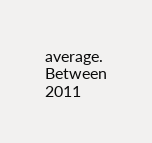average. Between 2011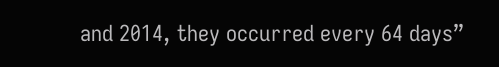and 2014, they occurred every 64 days”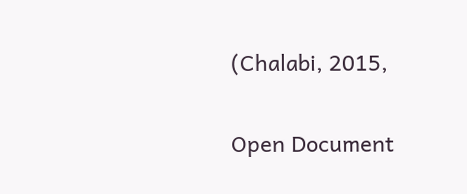(Chalabi, 2015,

Open Document